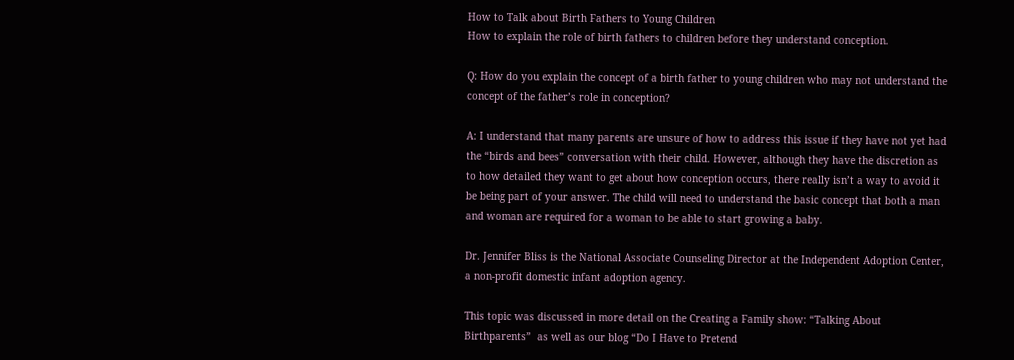How to Talk about Birth Fathers to Young Children
How to explain the role of birth fathers to children before they understand conception.

Q: How do you explain the concept of a birth father to young children who may not understand the concept of the father’s role in conception?

A: I understand that many parents are unsure of how to address this issue if they have not yet had the “birds and bees” conversation with their child. However, although they have the discretion as to how detailed they want to get about how conception occurs, there really isn’t a way to avoid it be being part of your answer. The child will need to understand the basic concept that both a man and woman are required for a woman to be able to start growing a baby.

Dr. Jennifer Bliss is the National Associate Counseling Director at the Independent Adoption Center, a non-profit domestic infant adoption agency.

This topic was discussed in more detail on the Creating a Family show: “Talking About Birthparents”  as well as our blog “Do I Have to Pretend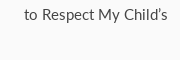to Respect My Child’s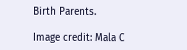Birth Parents.

Image credit: Mala C